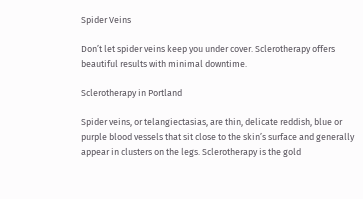Spider Veins

Don’t let spider veins keep you under cover. Sclerotherapy offers beautiful results with minimal downtime.

Sclerotherapy in Portland

Spider veins, or telangiectasias, are thin, delicate reddish, blue or purple blood vessels that sit close to the skin’s surface and generally appear in clusters on the legs. Sclerotherapy is the gold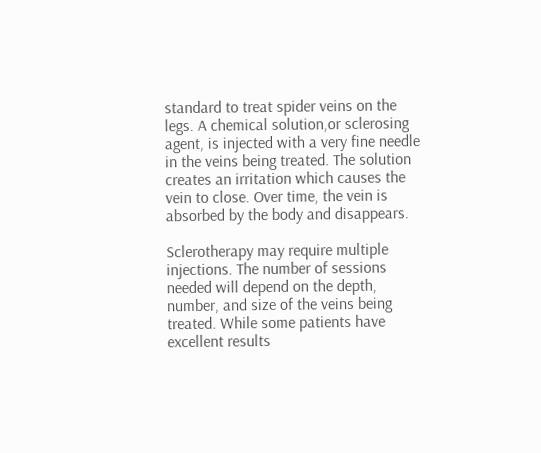standard to treat spider veins on the legs. A chemical solution,or sclerosing agent, is injected with a very fine needle in the veins being treated. The solution creates an irritation which causes the vein to close. Over time, the vein is absorbed by the body and disappears.

Sclerotherapy may require multiple injections. The number of sessions needed will depend on the depth, number, and size of the veins being treated. While some patients have excellent results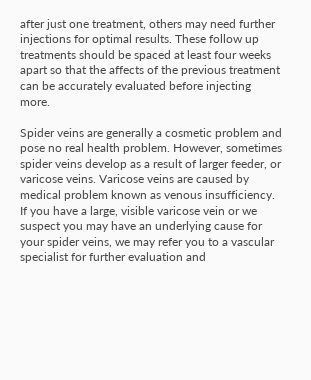after just one treatment, others may need further injections for optimal results. These follow up treatments should be spaced at least four weeks apart so that the affects of the previous treatment can be accurately evaluated before injecting more.

Spider veins are generally a cosmetic problem and pose no real health problem. However, sometimes spider veins develop as a result of larger feeder, or varicose veins. Varicose veins are caused by medical problem known as venous insufficiency. If you have a large, visible varicose vein or we suspect you may have an underlying cause for your spider veins, we may refer you to a vascular specialist for further evaluation and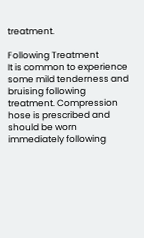treatment.

Following Treatment
It is common to experience some mild tenderness and bruising following treatment. Compression hose is prescribed and should be worn immediately following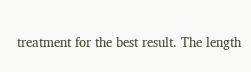treatment for the best result. The length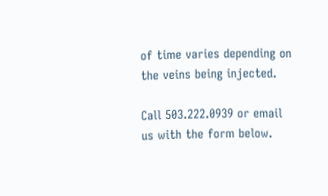of time varies depending on the veins being injected.

Call 503.222.0939 or email us with the form below.